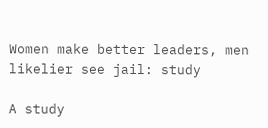Women make better leaders, men likelier see jail: study

A study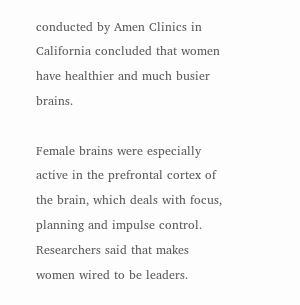conducted by Amen Clinics in California concluded that women have healthier and much busier brains.

Female brains were especially active in the prefrontal cortex of the brain, which deals with focus, planning and impulse control. Researchers said that makes women wired to be leaders.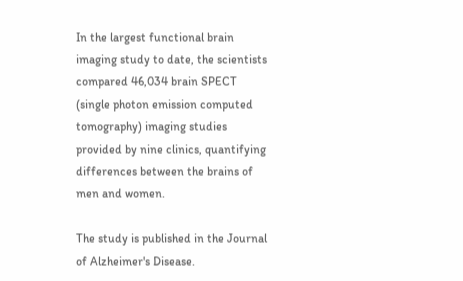In the largest functional brain imaging study to date, the scientists compared 46,034 brain SPECT (single photon emission computed tomography) imaging studies provided by nine clinics, quantifying differences between the brains of men and women.

The study is published in the Journal of Alzheimer's Disease.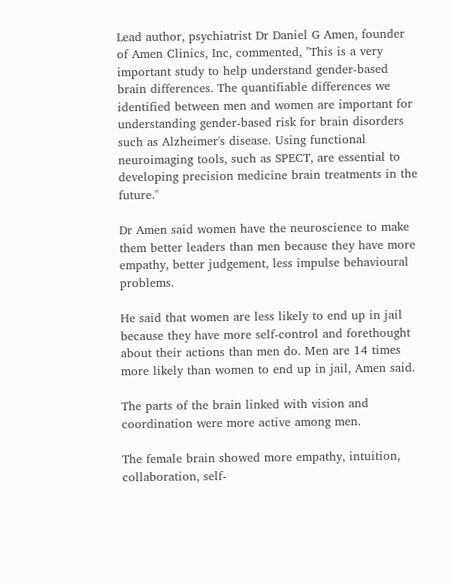Lead author, psychiatrist Dr Daniel G Amen, founder of Amen Clinics, Inc, commented, "This is a very important study to help understand gender-based brain differences. The quantifiable differences we identified between men and women are important for understanding gender-based risk for brain disorders such as Alzheimer's disease. Using functional neuroimaging tools, such as SPECT, are essential to developing precision medicine brain treatments in the future."

Dr Amen said women have the neuroscience to make them better leaders than men because they have more empathy, better judgement, less impulse behavioural problems.

He said that women are less likely to end up in jail because they have more self-control and forethought about their actions than men do. Men are 14 times more likely than women to end up in jail, Amen said.

The parts of the brain linked with vision and coordination were more active among men.

The female brain showed more empathy, intuition, collaboration, self-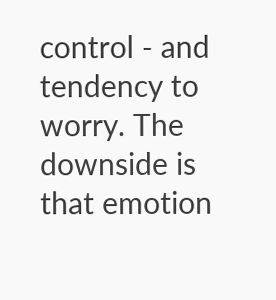control - and tendency to worry. The downside is that emotion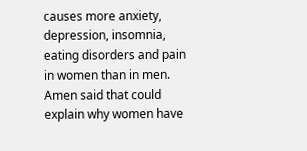causes more anxiety, depression, insomnia, eating disorders and pain in women than in men. Amen said that could explain why women have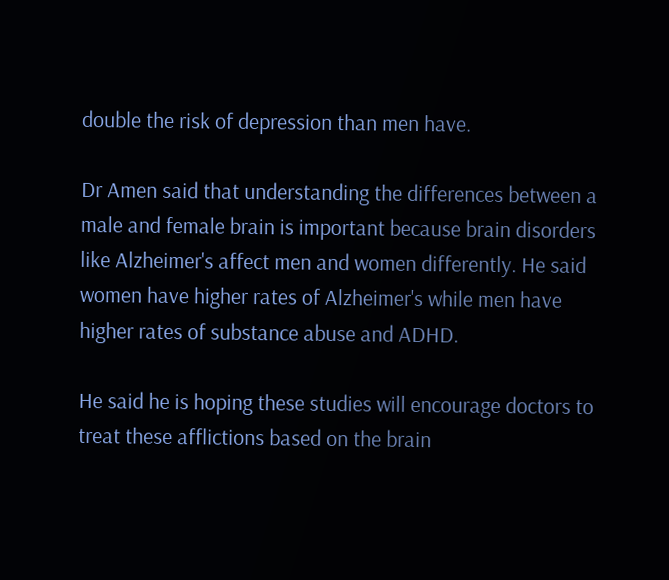double the risk of depression than men have.

Dr Amen said that understanding the differences between a male and female brain is important because brain disorders like Alzheimer's affect men and women differently. He said women have higher rates of Alzheimer's while men have higher rates of substance abuse and ADHD.

He said he is hoping these studies will encourage doctors to treat these afflictions based on the brain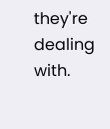they're dealing with.